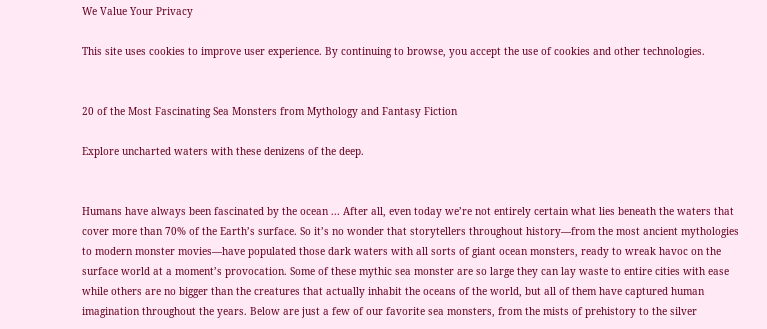We Value Your Privacy

This site uses cookies to improve user experience. By continuing to browse, you accept the use of cookies and other technologies.


20 of the Most Fascinating Sea Monsters from Mythology and Fantasy Fiction

Explore uncharted waters with these denizens of the deep.


Humans have always been fascinated by the ocean ... After all, even today we’re not entirely certain what lies beneath the waters that cover more than 70% of the Earth’s surface. So it’s no wonder that storytellers throughout history—from the most ancient mythologies to modern monster movies—have populated those dark waters with all sorts of giant ocean monsters, ready to wreak havoc on the surface world at a moment’s provocation. Some of these mythic sea monster are so large they can lay waste to entire cities with ease while others are no bigger than the creatures that actually inhabit the oceans of the world, but all of them have captured human imagination throughout the years. Below are just a few of our favorite sea monsters, from the mists of prehistory to the silver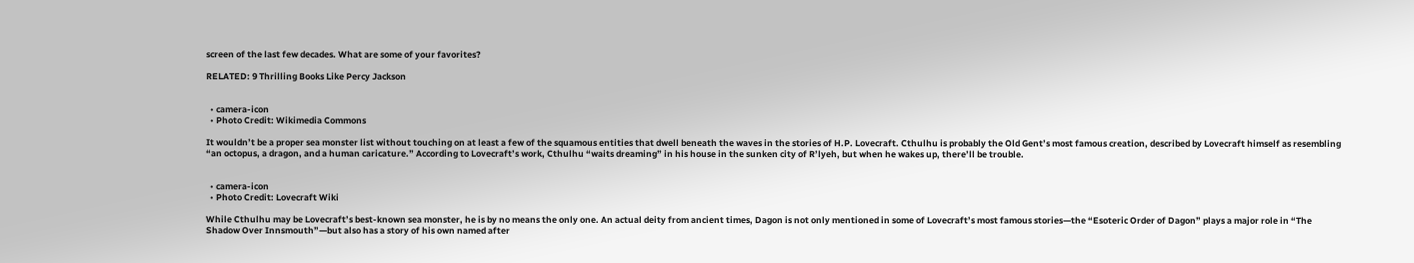screen of the last few decades. What are some of your favorites?

RELATED: 9 Thrilling Books Like Percy Jackson


  • camera-icon
  • Photo Credit: Wikimedia Commons

It wouldn’t be a proper sea monster list without touching on at least a few of the squamous entities that dwell beneath the waves in the stories of H.P. Lovecraft. Cthulhu is probably the Old Gent’s most famous creation, described by Lovecraft himself as resembling “an octopus, a dragon, and a human caricature.” According to Lovecraft’s work, Cthulhu “waits dreaming” in his house in the sunken city of R’lyeh, but when he wakes up, there’ll be trouble.


  • camera-icon
  • Photo Credit: Lovecraft Wiki

While Cthulhu may be Lovecraft’s best-known sea monster, he is by no means the only one. An actual deity from ancient times, Dagon is not only mentioned in some of Lovecraft’s most famous stories—the “Esoteric Order of Dagon” plays a major role in “The Shadow Over Innsmouth”—but also has a story of his own named after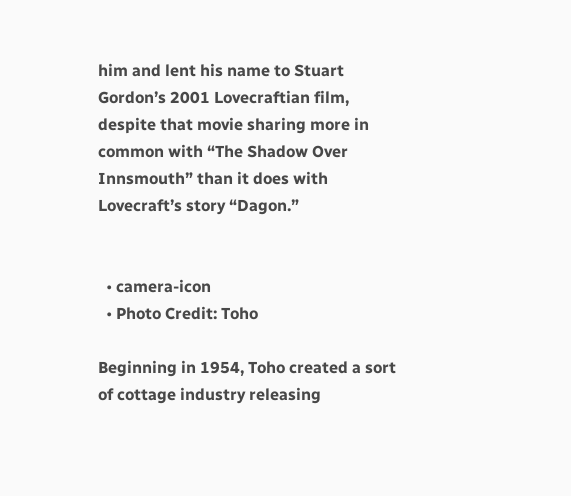him and lent his name to Stuart Gordon’s 2001 Lovecraftian film, despite that movie sharing more in common with “The Shadow Over Innsmouth” than it does with Lovecraft’s story “Dagon.”


  • camera-icon
  • Photo Credit: Toho

Beginning in 1954, Toho created a sort of cottage industry releasing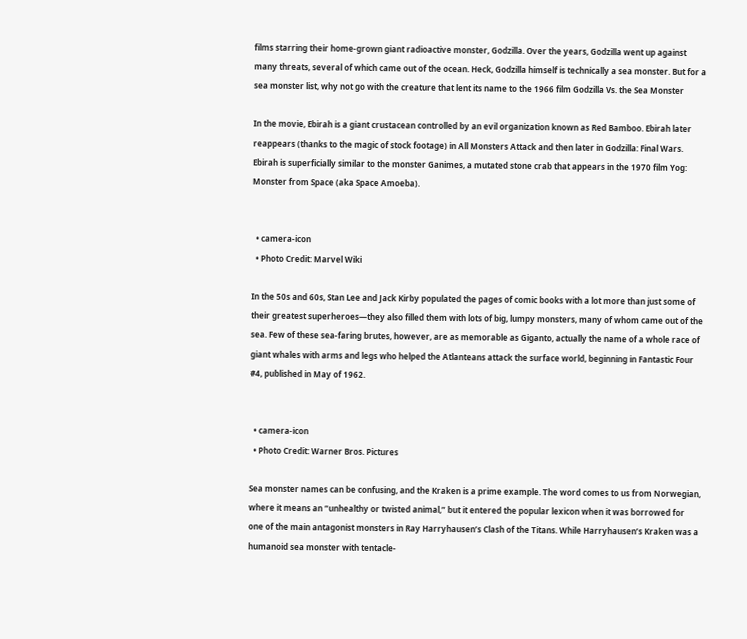films starring their home-grown giant radioactive monster, Godzilla. Over the years, Godzilla went up against many threats, several of which came out of the ocean. Heck, Godzilla himself is technically a sea monster. But for a sea monster list, why not go with the creature that lent its name to the 1966 film Godzilla Vs. the Sea Monster

In the movie, Ebirah is a giant crustacean controlled by an evil organization known as Red Bamboo. Ebirah later reappears (thanks to the magic of stock footage) in All Monsters Attack and then later in Godzilla: Final Wars. Ebirah is superficially similar to the monster Ganimes, a mutated stone crab that appears in the 1970 film Yog: Monster from Space (aka Space Amoeba).


  • camera-icon
  • Photo Credit: Marvel Wiki

In the 50s and 60s, Stan Lee and Jack Kirby populated the pages of comic books with a lot more than just some of their greatest superheroes—they also filled them with lots of big, lumpy monsters, many of whom came out of the sea. Few of these sea-faring brutes, however, are as memorable as Giganto, actually the name of a whole race of giant whales with arms and legs who helped the Atlanteans attack the surface world, beginning in Fantastic Four #4, published in May of 1962.


  • camera-icon
  • Photo Credit: Warner Bros. Pictures

Sea monster names can be confusing, and the Kraken is a prime example. The word comes to us from Norwegian, where it means an “unhealthy or twisted animal,” but it entered the popular lexicon when it was borrowed for one of the main antagonist monsters in Ray Harryhausen’s Clash of the Titans. While Harryhausen’s Kraken was a humanoid sea monster with tentacle-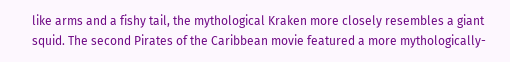like arms and a fishy tail, the mythological Kraken more closely resembles a giant squid. The second Pirates of the Caribbean movie featured a more mythologically-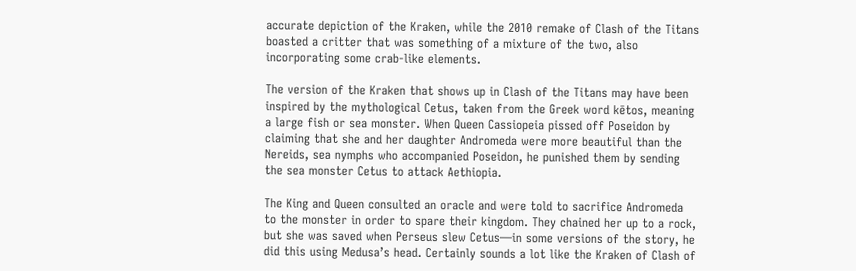accurate depiction of the Kraken, while the 2010 remake of Clash of the Titans boasted a critter that was something of a mixture of the two, also incorporating some crab-like elements.

The version of the Kraken that shows up in Clash of the Titans may have been inspired by the mythological Cetus, taken from the Greek word kētos, meaning a large fish or sea monster. When Queen Cassiopeia pissed off Poseidon by claiming that she and her daughter Andromeda were more beautiful than the Nereids, sea nymphs who accompanied Poseidon, he punished them by sending the sea monster Cetus to attack Aethiopia.

The King and Queen consulted an oracle and were told to sacrifice Andromeda to the monster in order to spare their kingdom. They chained her up to a rock, but she was saved when Perseus slew Cetus—in some versions of the story, he did this using Medusa’s head. Certainly sounds a lot like the Kraken of Clash of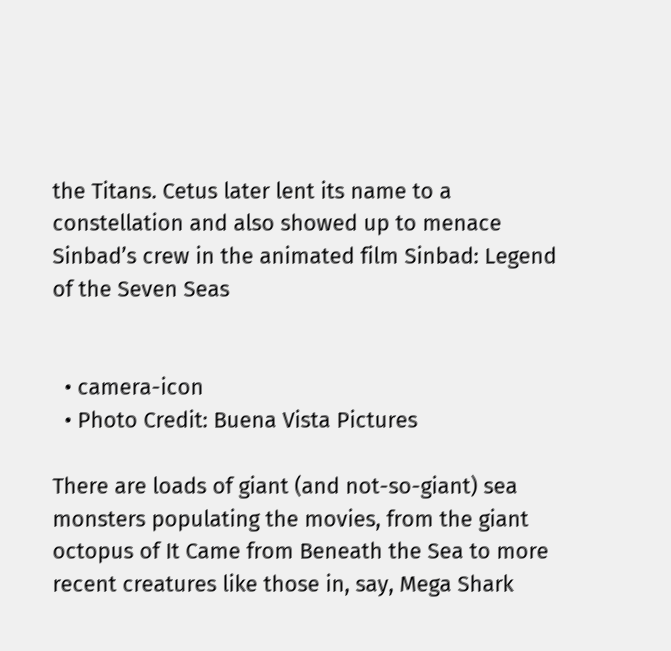the Titans. Cetus later lent its name to a constellation and also showed up to menace Sinbad’s crew in the animated film Sinbad: Legend of the Seven Seas


  • camera-icon
  • Photo Credit: Buena Vista Pictures

There are loads of giant (and not-so-giant) sea monsters populating the movies, from the giant octopus of It Came from Beneath the Sea to more recent creatures like those in, say, Mega Shark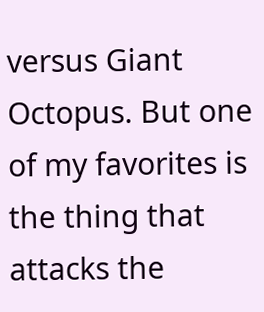versus Giant Octopus. But one of my favorites is the thing that attacks the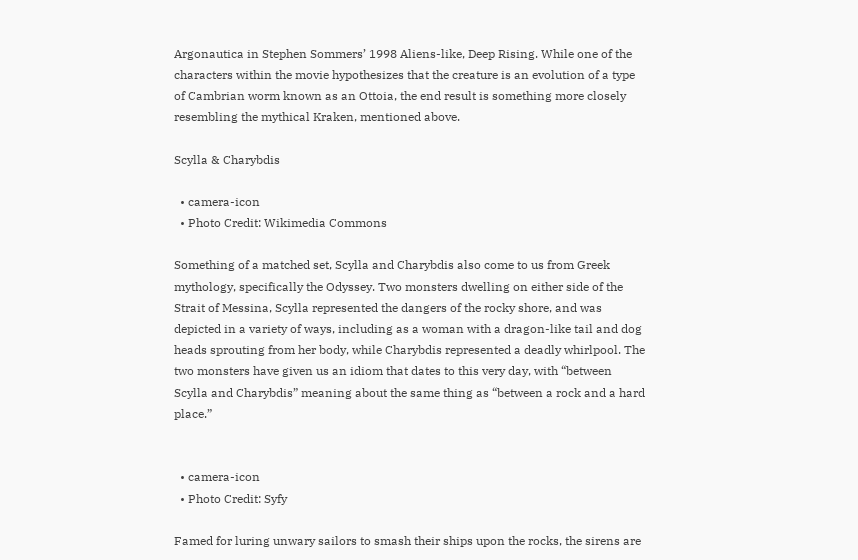Argonautica in Stephen Sommers’ 1998 Aliens-like, Deep Rising. While one of the characters within the movie hypothesizes that the creature is an evolution of a type of Cambrian worm known as an Ottoia, the end result is something more closely resembling the mythical Kraken, mentioned above.

Scylla & Charybdis

  • camera-icon
  • Photo Credit: Wikimedia Commons

Something of a matched set, Scylla and Charybdis also come to us from Greek mythology, specifically the Odyssey. Two monsters dwelling on either side of the Strait of Messina, Scylla represented the dangers of the rocky shore, and was depicted in a variety of ways, including as a woman with a dragon-like tail and dog heads sprouting from her body, while Charybdis represented a deadly whirlpool. The two monsters have given us an idiom that dates to this very day, with “between Scylla and Charybdis” meaning about the same thing as “between a rock and a hard place.”


  • camera-icon
  • Photo Credit: Syfy

Famed for luring unwary sailors to smash their ships upon the rocks, the sirens are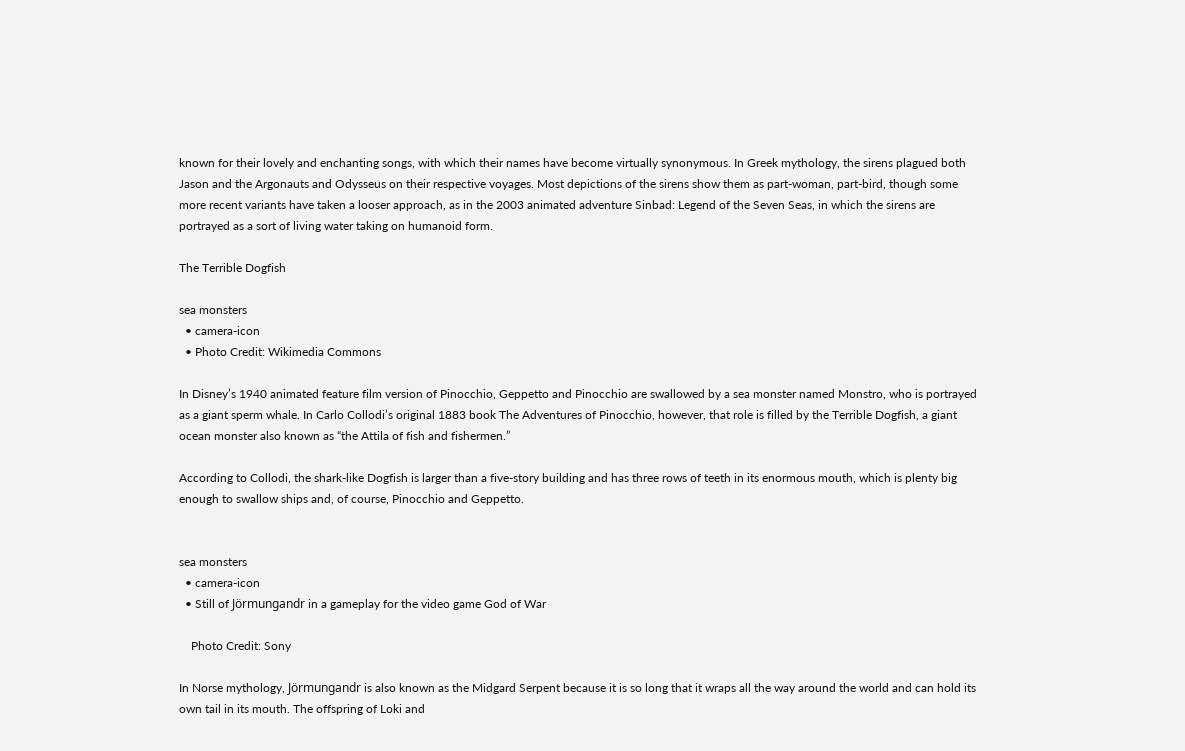known for their lovely and enchanting songs, with which their names have become virtually synonymous. In Greek mythology, the sirens plagued both Jason and the Argonauts and Odysseus on their respective voyages. Most depictions of the sirens show them as part-woman, part-bird, though some more recent variants have taken a looser approach, as in the 2003 animated adventure Sinbad: Legend of the Seven Seas, in which the sirens are portrayed as a sort of living water taking on humanoid form.

The Terrible Dogfish

sea monsters
  • camera-icon
  • Photo Credit: Wikimedia Commons

In Disney’s 1940 animated feature film version of Pinocchio, Geppetto and Pinocchio are swallowed by a sea monster named Monstro, who is portrayed as a giant sperm whale. In Carlo Collodi’s original 1883 book The Adventures of Pinocchio, however, that role is filled by the Terrible Dogfish, a giant ocean monster also known as “the Attila of fish and fishermen.”

According to Collodi, the shark-like Dogfish is larger than a five-story building and has three rows of teeth in its enormous mouth, which is plenty big enough to swallow ships and, of course, Pinocchio and Geppetto.


sea monsters
  • camera-icon
  • Still of Jörmungandr in a gameplay for the video game God of War

    Photo Credit: Sony

In Norse mythology, Jörmungandr is also known as the Midgard Serpent because it is so long that it wraps all the way around the world and can hold its own tail in its mouth. The offspring of Loki and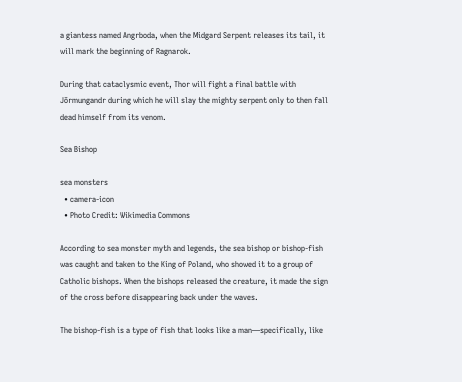a giantess named Angrboda, when the Midgard Serpent releases its tail, it will mark the beginning of Ragnarok.

During that cataclysmic event, Thor will fight a final battle with Jörmungandr during which he will slay the mighty serpent only to then fall dead himself from its venom.

Sea Bishop

sea monsters
  • camera-icon
  • Photo Credit: Wikimedia Commons

According to sea monster myth and legends, the sea bishop or bishop-fish was caught and taken to the King of Poland, who showed it to a group of Catholic bishops. When the bishops released the creature, it made the sign of the cross before disappearing back under the waves.

The bishop-fish is a type of fish that looks like a man—specifically, like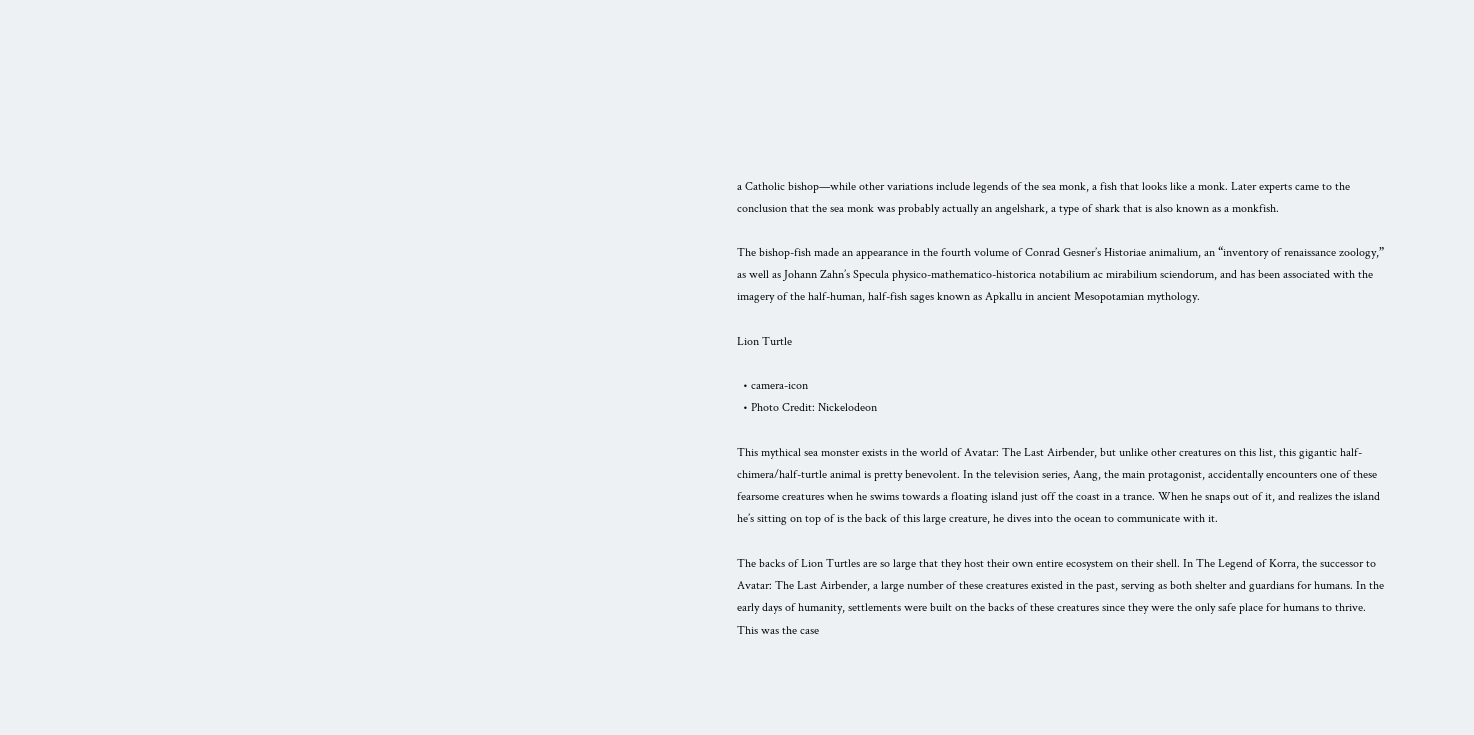a Catholic bishop—while other variations include legends of the sea monk, a fish that looks like a monk. Later experts came to the conclusion that the sea monk was probably actually an angelshark, a type of shark that is also known as a monkfish.

The bishop-fish made an appearance in the fourth volume of Conrad Gesner’s Historiae animalium, an “inventory of renaissance zoology,” as well as Johann Zahn’s Specula physico-mathematico-historica notabilium ac mirabilium sciendorum, and has been associated with the imagery of the half-human, half-fish sages known as Apkallu in ancient Mesopotamian mythology.

Lion Turtle

  • camera-icon
  • Photo Credit: Nickelodeon

This mythical sea monster exists in the world of Avatar: The Last Airbender, but unlike other creatures on this list, this gigantic half-chimera/half-turtle animal is pretty benevolent. In the television series, Aang, the main protagonist, accidentally encounters one of these fearsome creatures when he swims towards a floating island just off the coast in a trance. When he snaps out of it, and realizes the island he’s sitting on top of is the back of this large creature, he dives into the ocean to communicate with it.

The backs of Lion Turtles are so large that they host their own entire ecosystem on their shell. In The Legend of Korra, the successor to Avatar: The Last Airbender, a large number of these creatures existed in the past, serving as both shelter and guardians for humans. In the early days of humanity, settlements were built on the backs of these creatures since they were the only safe place for humans to thrive. This was the case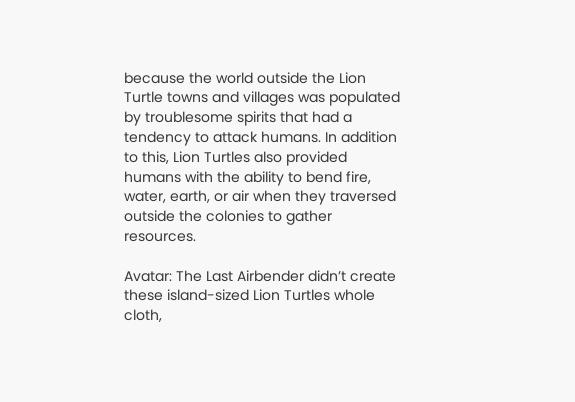because the world outside the Lion Turtle towns and villages was populated by troublesome spirits that had a tendency to attack humans. In addition to this, Lion Turtles also provided humans with the ability to bend fire, water, earth, or air when they traversed outside the colonies to gather resources.

Avatar: The Last Airbender didn’t create these island-sized Lion Turtles whole cloth,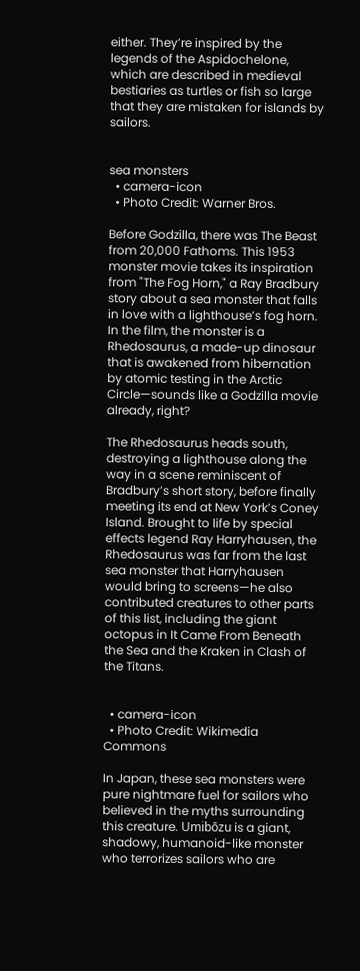either. They’re inspired by the legends of the Aspidochelone, which are described in medieval bestiaries as turtles or fish so large that they are mistaken for islands by sailors.


sea monsters
  • camera-icon
  • Photo Credit: Warner Bros.

Before Godzilla, there was The Beast from 20,000 Fathoms. This 1953 monster movie takes its inspiration from "The Fog Horn," a Ray Bradbury story about a sea monster that falls in love with a lighthouse’s fog horn. In the film, the monster is a Rhedosaurus, a made-up dinosaur that is awakened from hibernation by atomic testing in the Arctic Circle—sounds like a Godzilla movie already, right?

The Rhedosaurus heads south, destroying a lighthouse along the way in a scene reminiscent of Bradbury’s short story, before finally meeting its end at New York’s Coney Island. Brought to life by special effects legend Ray Harryhausen, the Rhedosaurus was far from the last sea monster that Harryhausen would bring to screens—he also contributed creatures to other parts of this list, including the giant octopus in It Came From Beneath the Sea and the Kraken in Clash of the Titans.


  • camera-icon
  • Photo Credit: Wikimedia Commons

In Japan, these sea monsters were pure nightmare fuel for sailors who believed in the myths surrounding this creature. Umibōzu is a giant, shadowy, humanoid-like monster who terrorizes sailors who are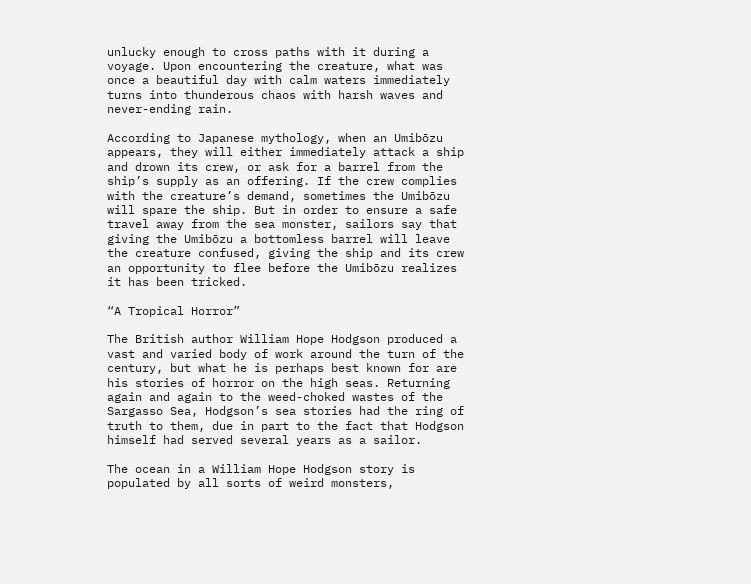unlucky enough to cross paths with it during a voyage. Upon encountering the creature, what was once a beautiful day with calm waters immediately turns into thunderous chaos with harsh waves and never-ending rain.

According to Japanese mythology, when an Umibōzu appears, they will either immediately attack a ship and drown its crew, or ask for a barrel from the ship’s supply as an offering. If the crew complies with the creature’s demand, sometimes the Umibōzu will spare the ship. But in order to ensure a safe travel away from the sea monster, sailors say that giving the Umibōzu a bottomless barrel will leave the creature confused, giving the ship and its crew an opportunity to flee before the Umibōzu realizes it has been tricked.

“A Tropical Horror”

The British author William Hope Hodgson produced a vast and varied body of work around the turn of the century, but what he is perhaps best known for are his stories of horror on the high seas. Returning again and again to the weed-choked wastes of the Sargasso Sea, Hodgson’s sea stories had the ring of truth to them, due in part to the fact that Hodgson himself had served several years as a sailor.

The ocean in a William Hope Hodgson story is populated by all sorts of weird monsters,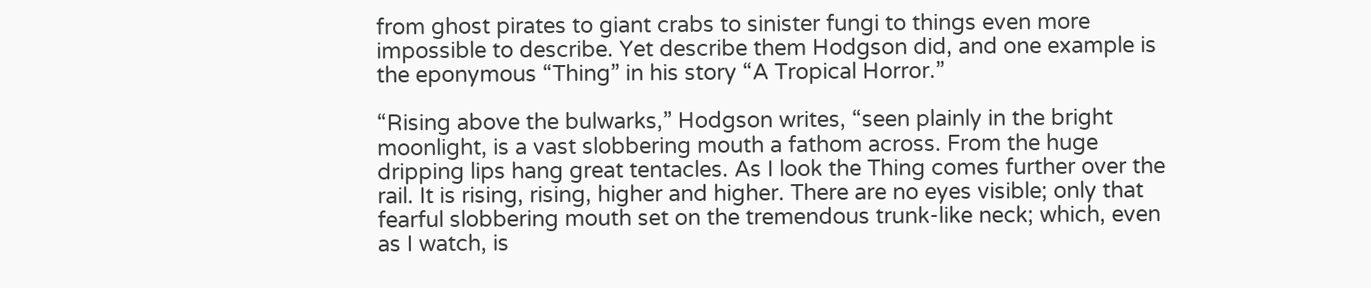from ghost pirates to giant crabs to sinister fungi to things even more impossible to describe. Yet describe them Hodgson did, and one example is the eponymous “Thing” in his story “A Tropical Horror.”

“Rising above the bulwarks,” Hodgson writes, “seen plainly in the bright moonlight, is a vast slobbering mouth a fathom across. From the huge dripping lips hang great tentacles. As I look the Thing comes further over the rail. It is rising, rising, higher and higher. There are no eyes visible; only that fearful slobbering mouth set on the tremendous trunk-like neck; which, even as I watch, is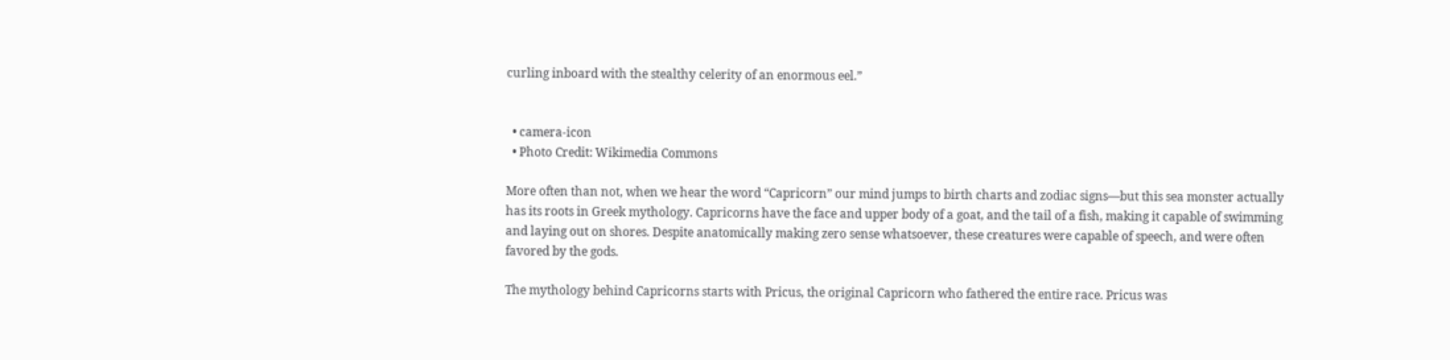curling inboard with the stealthy celerity of an enormous eel.”


  • camera-icon
  • Photo Credit: Wikimedia Commons

More often than not, when we hear the word “Capricorn” our mind jumps to birth charts and zodiac signs—but this sea monster actually has its roots in Greek mythology. Capricorns have the face and upper body of a goat, and the tail of a fish, making it capable of swimming and laying out on shores. Despite anatomically making zero sense whatsoever, these creatures were capable of speech, and were often favored by the gods.

The mythology behind Capricorns starts with Pricus, the original Capricorn who fathered the entire race. Pricus was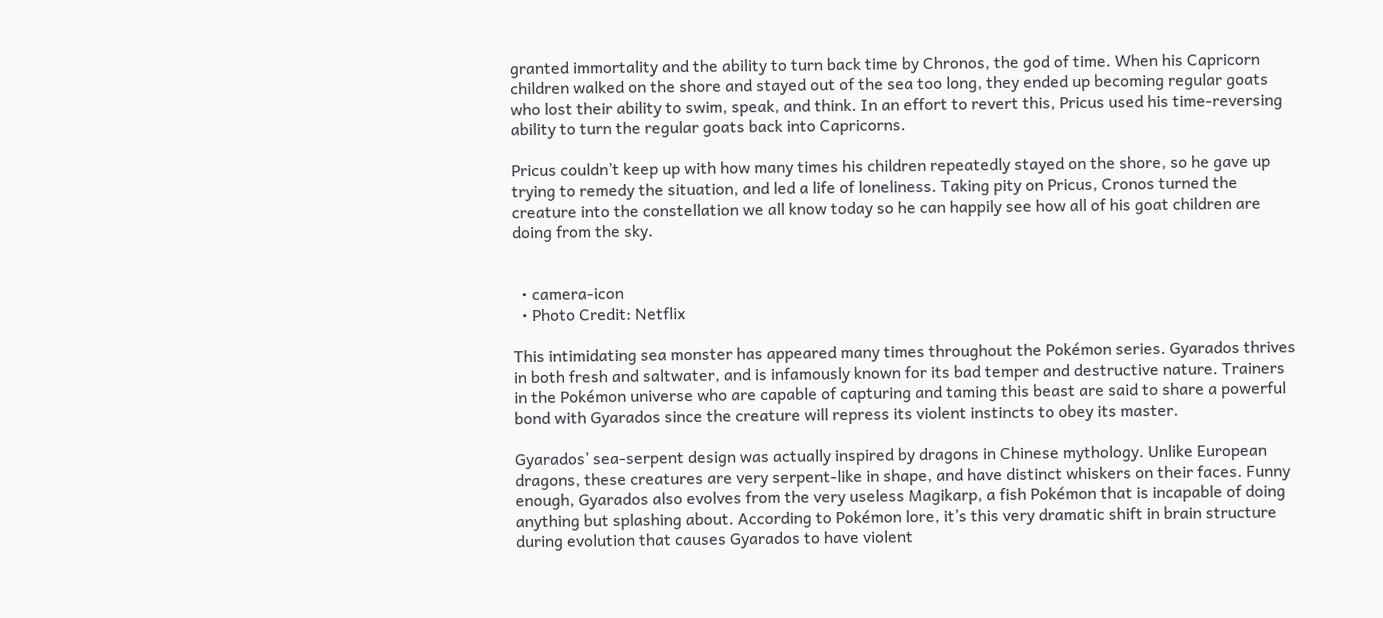granted immortality and the ability to turn back time by Chronos, the god of time. When his Capricorn children walked on the shore and stayed out of the sea too long, they ended up becoming regular goats who lost their ability to swim, speak, and think. In an effort to revert this, Pricus used his time-reversing ability to turn the regular goats back into Capricorns.

Pricus couldn’t keep up with how many times his children repeatedly stayed on the shore, so he gave up trying to remedy the situation, and led a life of loneliness. Taking pity on Pricus, Cronos turned the creature into the constellation we all know today so he can happily see how all of his goat children are doing from the sky.


  • camera-icon
  • Photo Credit: Netflix

This intimidating sea monster has appeared many times throughout the Pokémon series. Gyarados thrives in both fresh and saltwater, and is infamously known for its bad temper and destructive nature. Trainers in the Pokémon universe who are capable of capturing and taming this beast are said to share a powerful bond with Gyarados since the creature will repress its violent instincts to obey its master.

Gyarados’ sea-serpent design was actually inspired by dragons in Chinese mythology. Unlike European dragons, these creatures are very serpent-like in shape, and have distinct whiskers on their faces. Funny enough, Gyarados also evolves from the very useless Magikarp, a fish Pokémon that is incapable of doing anything but splashing about. According to Pokémon lore, it’s this very dramatic shift in brain structure during evolution that causes Gyarados to have violent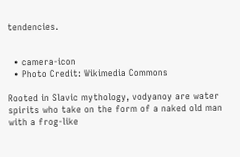tendencies.


  • camera-icon
  • Photo Credit: Wikimedia Commons

Rooted in Slavic mythology, vodyanoy are water spirits who take on the form of a naked old man with a frog-like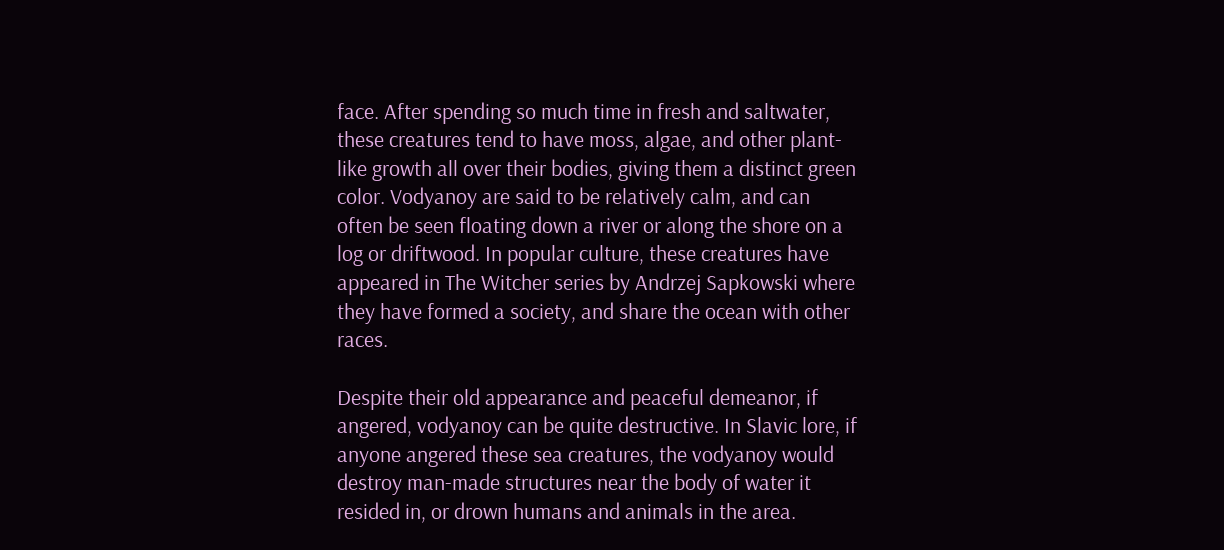face. After spending so much time in fresh and saltwater, these creatures tend to have moss, algae, and other plant-like growth all over their bodies, giving them a distinct green color. Vodyanoy are said to be relatively calm, and can often be seen floating down a river or along the shore on a log or driftwood. In popular culture, these creatures have appeared in The Witcher series by Andrzej Sapkowski where they have formed a society, and share the ocean with other races.

Despite their old appearance and peaceful demeanor, if angered, vodyanoy can be quite destructive. In Slavic lore, if anyone angered these sea creatures, the vodyanoy would destroy man-made structures near the body of water it resided in, or drown humans and animals in the area.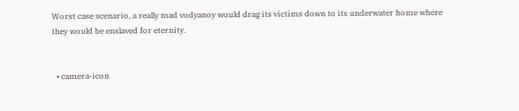Worst case scenario, a really mad vodyanoy would drag its victims down to its underwater home where they would be enslaved for eternity.


  • camera-icon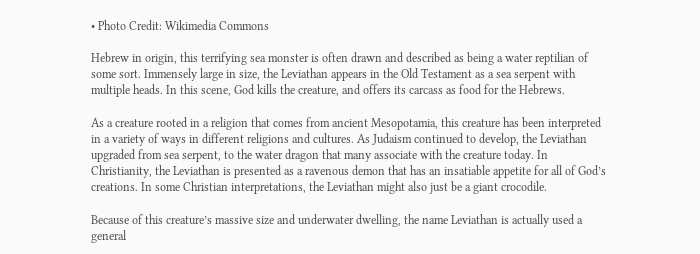• Photo Credit: Wikimedia Commons

Hebrew in origin, this terrifying sea monster is often drawn and described as being a water reptilian of some sort. Immensely large in size, the Leviathan appears in the Old Testament as a sea serpent with multiple heads. In this scene, God kills the creature, and offers its carcass as food for the Hebrews.

As a creature rooted in a religion that comes from ancient Mesopotamia, this creature has been interpreted in a variety of ways in different religions and cultures. As Judaism continued to develop, the Leviathan upgraded from sea serpent, to the water dragon that many associate with the creature today. In Christianity, the Leviathan is presented as a ravenous demon that has an insatiable appetite for all of God’s creations. In some Christian interpretations, the Leviathan might also just be a giant crocodile.

Because of this creature’s massive size and underwater dwelling, the name Leviathan is actually used a general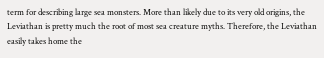term for describing large sea monsters. More than likely due to its very old origins, the Leviathan is pretty much the root of most sea creature myths. Therefore, the Leviathan easily takes home the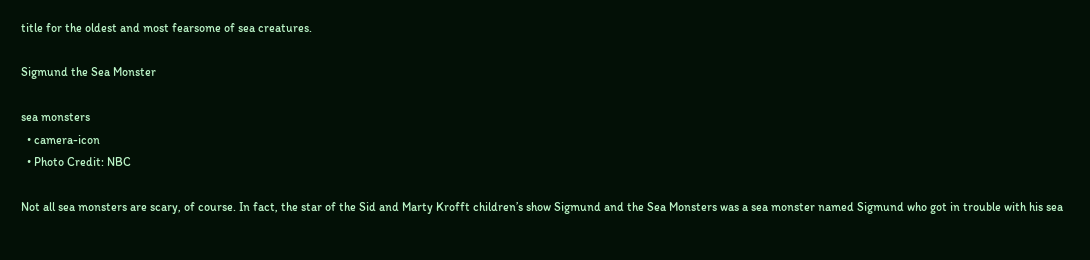title for the oldest and most fearsome of sea creatures.

Sigmund the Sea Monster

sea monsters
  • camera-icon
  • Photo Credit: NBC

Not all sea monsters are scary, of course. In fact, the star of the Sid and Marty Krofft children’s show Sigmund and the Sea Monsters was a sea monster named Sigmund who got in trouble with his sea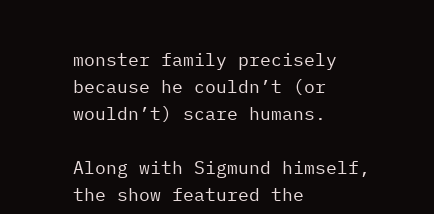monster family precisely because he couldn’t (or wouldn’t) scare humans.

Along with Sigmund himself, the show featured the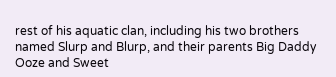rest of his aquatic clan, including his two brothers named Slurp and Blurp, and their parents Big Daddy Ooze and Sweet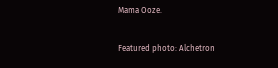Mama Ooze.

Featured photo: Alchetron